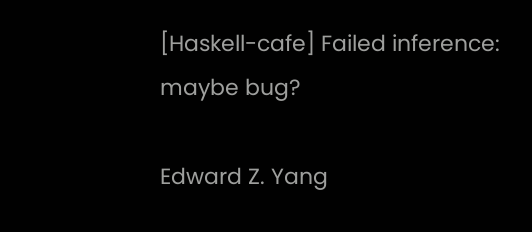[Haskell-cafe] Failed inference: maybe bug?

Edward Z. Yang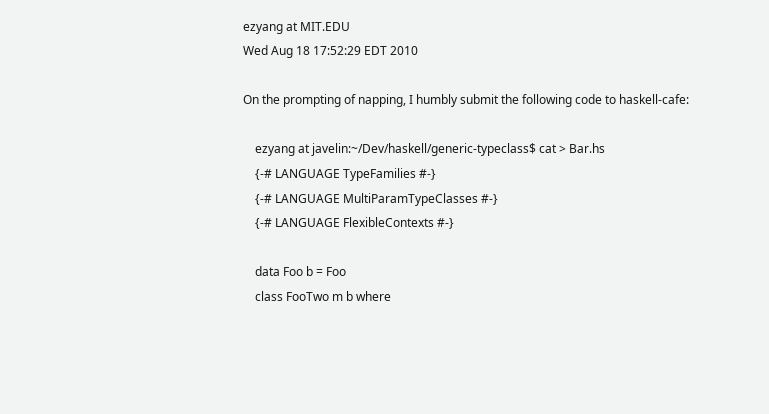ezyang at MIT.EDU
Wed Aug 18 17:52:29 EDT 2010

On the prompting of napping, I humbly submit the following code to haskell-cafe:

    ezyang at javelin:~/Dev/haskell/generic-typeclass$ cat > Bar.hs
    {-# LANGUAGE TypeFamilies #-}
    {-# LANGUAGE MultiParamTypeClasses #-}
    {-# LANGUAGE FlexibleContexts #-}

    data Foo b = Foo
    class FooTwo m b where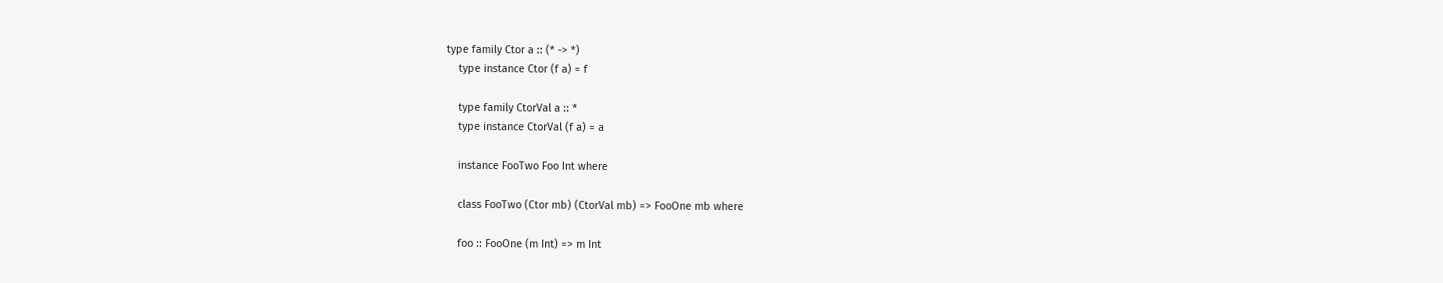type family Ctor a :: (* -> *)
    type instance Ctor (f a) = f

    type family CtorVal a :: *
    type instance CtorVal (f a) = a

    instance FooTwo Foo Int where

    class FooTwo (Ctor mb) (CtorVal mb) => FooOne mb where

    foo :: FooOne (m Int) => m Int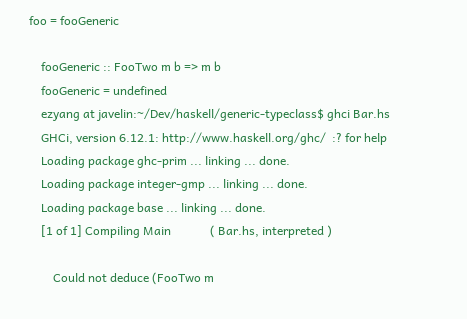foo = fooGeneric

    fooGeneric :: FooTwo m b => m b
    fooGeneric = undefined
    ezyang at javelin:~/Dev/haskell/generic-typeclass$ ghci Bar.hs
    GHCi, version 6.12.1: http://www.haskell.org/ghc/  :? for help
    Loading package ghc-prim ... linking ... done.
    Loading package integer-gmp ... linking ... done.
    Loading package base ... linking ... done.
    [1 of 1] Compiling Main             ( Bar.hs, interpreted )

        Could not deduce (FooTwo m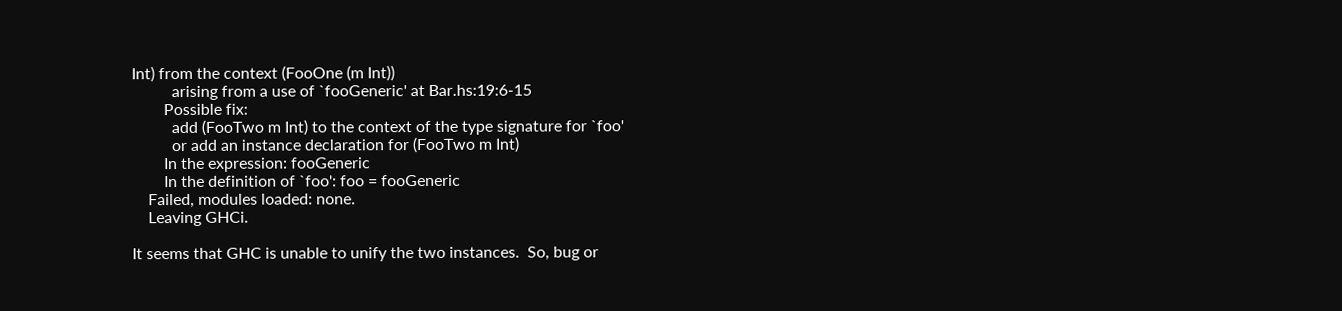Int) from the context (FooOne (m Int))
          arising from a use of `fooGeneric' at Bar.hs:19:6-15
        Possible fix:
          add (FooTwo m Int) to the context of the type signature for `foo'
          or add an instance declaration for (FooTwo m Int)
        In the expression: fooGeneric
        In the definition of `foo': foo = fooGeneric
    Failed, modules loaded: none.
    Leaving GHCi.

It seems that GHC is unable to unify the two instances.  So, bug or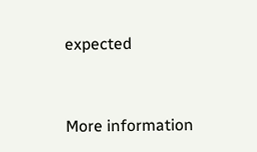expected


More information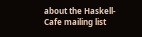about the Haskell-Cafe mailing list